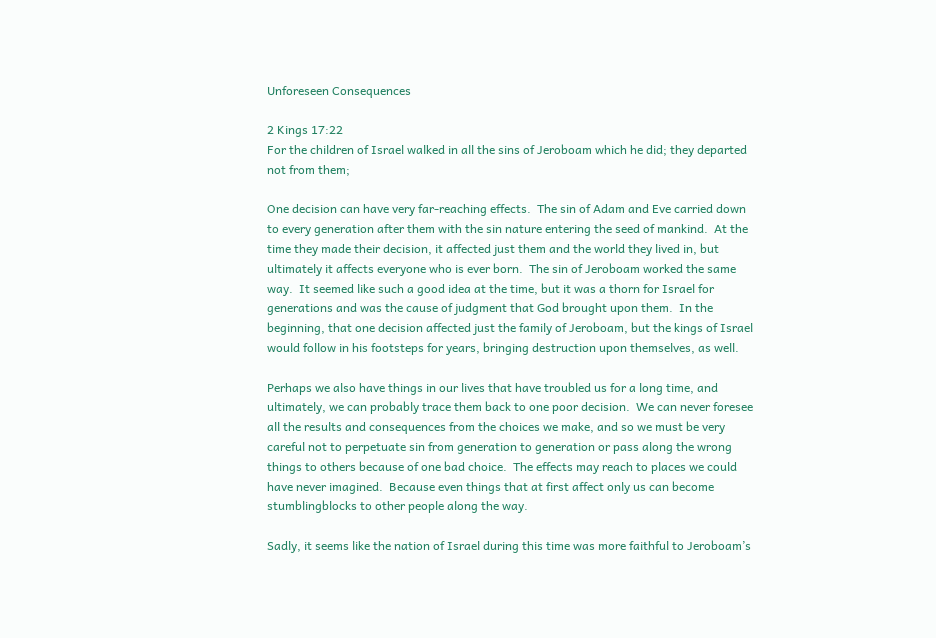Unforeseen Consequences

2 Kings 17:22
For the children of Israel walked in all the sins of Jeroboam which he did; they departed not from them;

One decision can have very far-reaching effects.  The sin of Adam and Eve carried down to every generation after them with the sin nature entering the seed of mankind.  At the time they made their decision, it affected just them and the world they lived in, but ultimately it affects everyone who is ever born.  The sin of Jeroboam worked the same way.  It seemed like such a good idea at the time, but it was a thorn for Israel for generations and was the cause of judgment that God brought upon them.  In the beginning, that one decision affected just the family of Jeroboam, but the kings of Israel would follow in his footsteps for years, bringing destruction upon themselves, as well.

Perhaps we also have things in our lives that have troubled us for a long time, and ultimately, we can probably trace them back to one poor decision.  We can never foresee all the results and consequences from the choices we make, and so we must be very careful not to perpetuate sin from generation to generation or pass along the wrong things to others because of one bad choice.  The effects may reach to places we could have never imagined.  Because even things that at first affect only us can become stumblingblocks to other people along the way.

Sadly, it seems like the nation of Israel during this time was more faithful to Jeroboam’s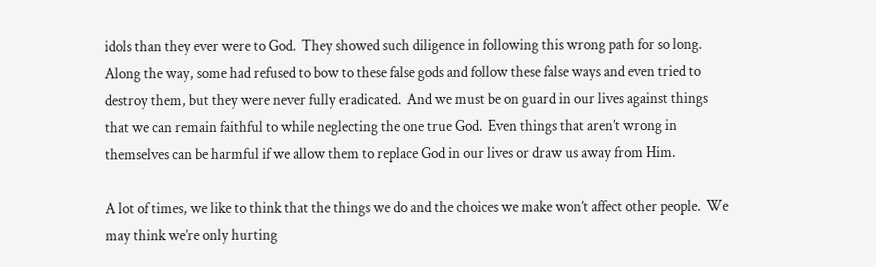idols than they ever were to God.  They showed such diligence in following this wrong path for so long.  Along the way, some had refused to bow to these false gods and follow these false ways and even tried to destroy them, but they were never fully eradicated.  And we must be on guard in our lives against things that we can remain faithful to while neglecting the one true God.  Even things that aren’t wrong in themselves can be harmful if we allow them to replace God in our lives or draw us away from Him.

A lot of times, we like to think that the things we do and the choices we make won’t affect other people.  We may think we’re only hurting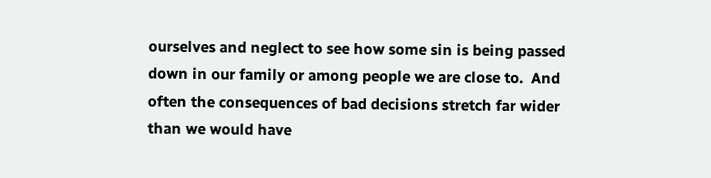ourselves and neglect to see how some sin is being passed down in our family or among people we are close to.  And often the consequences of bad decisions stretch far wider than we would have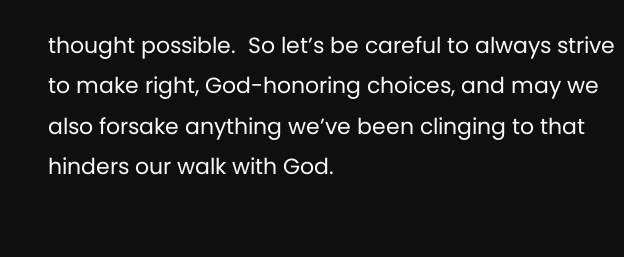thought possible.  So let’s be careful to always strive to make right, God-honoring choices, and may we also forsake anything we’ve been clinging to that hinders our walk with God.